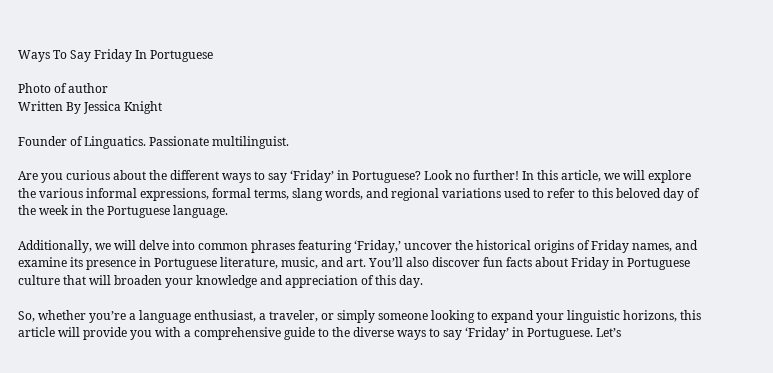Ways To Say Friday In Portuguese

Photo of author
Written By Jessica Knight

Founder of Linguatics. Passionate multilinguist.

Are you curious about the different ways to say ‘Friday’ in Portuguese? Look no further! In this article, we will explore the various informal expressions, formal terms, slang words, and regional variations used to refer to this beloved day of the week in the Portuguese language.

Additionally, we will delve into common phrases featuring ‘Friday,’ uncover the historical origins of Friday names, and examine its presence in Portuguese literature, music, and art. You’ll also discover fun facts about Friday in Portuguese culture that will broaden your knowledge and appreciation of this day.

So, whether you’re a language enthusiast, a traveler, or simply someone looking to expand your linguistic horizons, this article will provide you with a comprehensive guide to the diverse ways to say ‘Friday’ in Portuguese. Let’s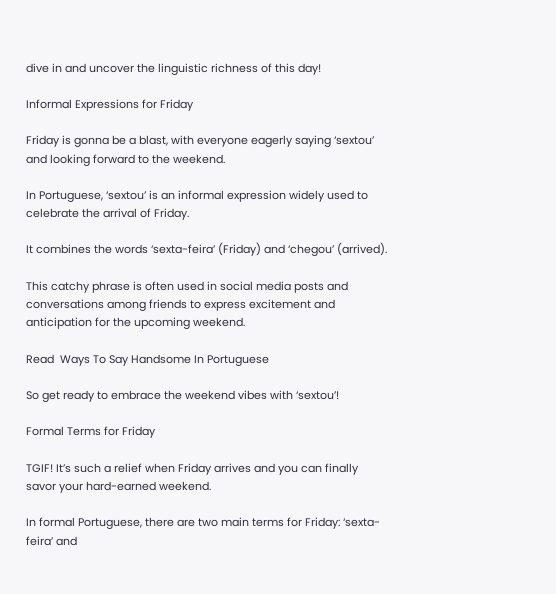dive in and uncover the linguistic richness of this day!

Informal Expressions for Friday

Friday is gonna be a blast, with everyone eagerly saying ‘sextou’ and looking forward to the weekend.

In Portuguese, ‘sextou’ is an informal expression widely used to celebrate the arrival of Friday.

It combines the words ‘sexta-feira’ (Friday) and ‘chegou’ (arrived).

This catchy phrase is often used in social media posts and conversations among friends to express excitement and anticipation for the upcoming weekend.

Read  Ways To Say Handsome In Portuguese

So get ready to embrace the weekend vibes with ‘sextou’!

Formal Terms for Friday

TGIF! It’s such a relief when Friday arrives and you can finally savor your hard-earned weekend.

In formal Portuguese, there are two main terms for Friday: ‘sexta-feira’ and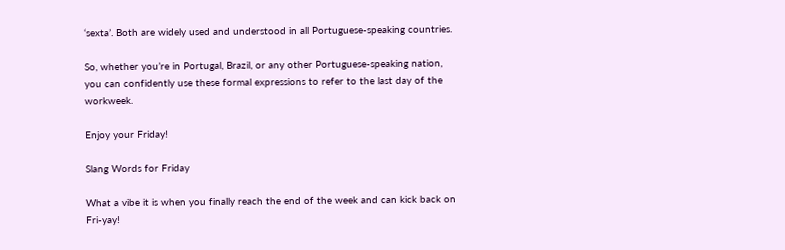‘sexta’. Both are widely used and understood in all Portuguese-speaking countries.

So, whether you’re in Portugal, Brazil, or any other Portuguese-speaking nation, you can confidently use these formal expressions to refer to the last day of the workweek.

Enjoy your Friday!

Slang Words for Friday

What a vibe it is when you finally reach the end of the week and can kick back on Fri-yay!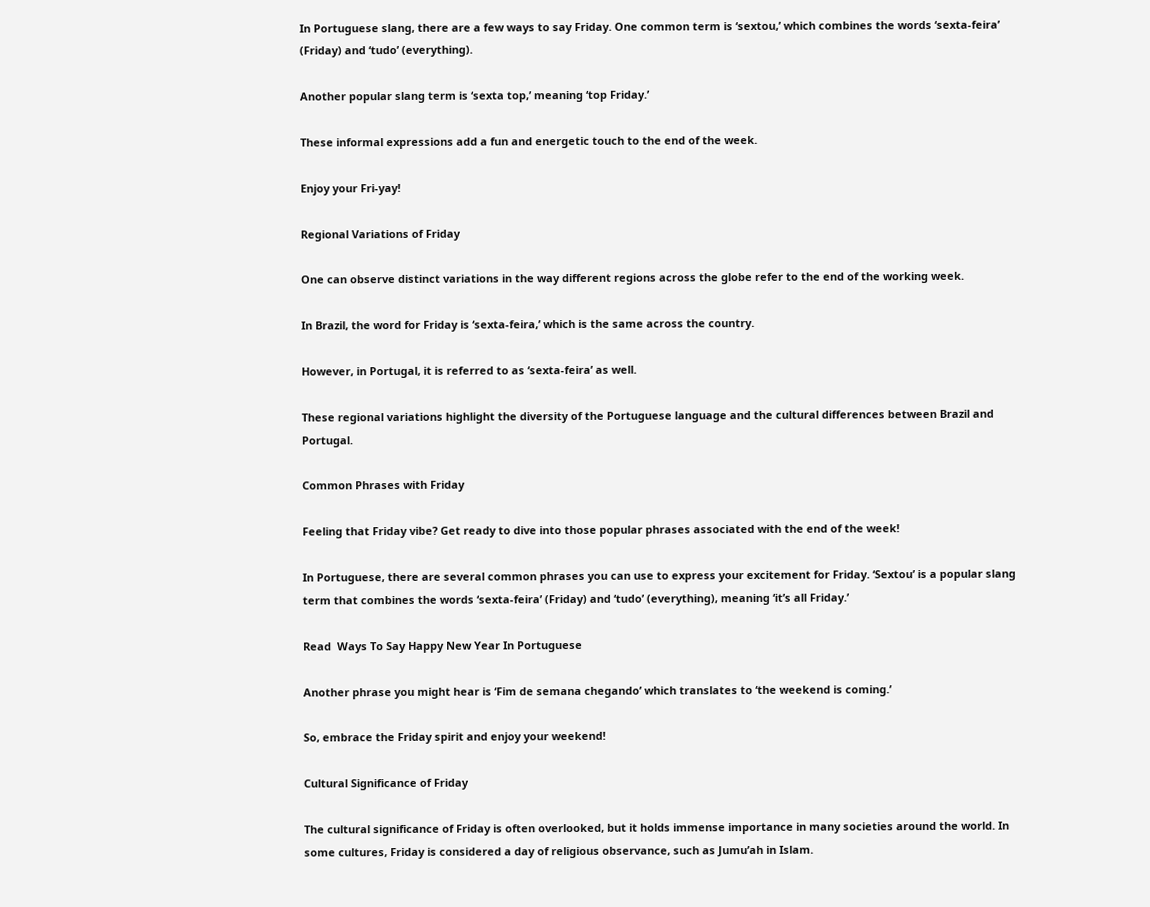In Portuguese slang, there are a few ways to say Friday. One common term is ‘sextou,’ which combines the words ‘sexta-feira’ (Friday) and ‘tudo’ (everything).

Another popular slang term is ‘sexta top,’ meaning ‘top Friday.’

These informal expressions add a fun and energetic touch to the end of the week.

Enjoy your Fri-yay!

Regional Variations of Friday

One can observe distinct variations in the way different regions across the globe refer to the end of the working week.

In Brazil, the word for Friday is ‘sexta-feira,’ which is the same across the country.

However, in Portugal, it is referred to as ‘sexta-feira’ as well.

These regional variations highlight the diversity of the Portuguese language and the cultural differences between Brazil and Portugal.

Common Phrases with Friday

Feeling that Friday vibe? Get ready to dive into those popular phrases associated with the end of the week!

In Portuguese, there are several common phrases you can use to express your excitement for Friday. ‘Sextou’ is a popular slang term that combines the words ‘sexta-feira’ (Friday) and ‘tudo’ (everything), meaning ‘it’s all Friday.’

Read  Ways To Say Happy New Year In Portuguese

Another phrase you might hear is ‘Fim de semana chegando’ which translates to ‘the weekend is coming.’

So, embrace the Friday spirit and enjoy your weekend!

Cultural Significance of Friday

The cultural significance of Friday is often overlooked, but it holds immense importance in many societies around the world. In some cultures, Friday is considered a day of religious observance, such as Jumu’ah in Islam.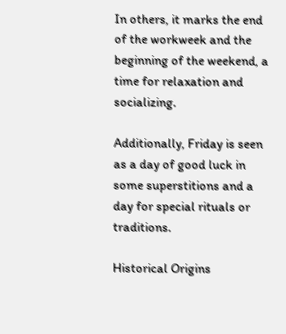In others, it marks the end of the workweek and the beginning of the weekend, a time for relaxation and socializing.

Additionally, Friday is seen as a day of good luck in some superstitions and a day for special rituals or traditions.

Historical Origins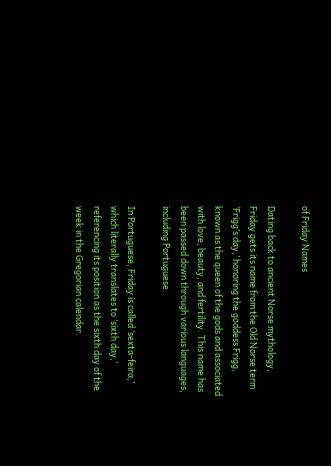of Friday Names

Dating back to ancient Norse mythology, Friday gets its name from the Old Norse term ‘Frigg’s day,’ honoring the goddess Frigg, known as the queen of the gods and associated with love, beauty, and fertility. This name has been passed down through various languages, including Portuguese.

In Portuguese, Friday is called ‘sexta-feira,’ which literally translates to ‘sixth day,’ referencing its position as the sixth day of the week in the Gregorian calendar.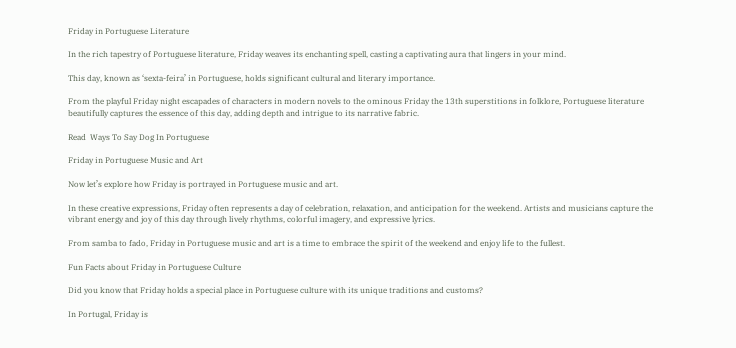Friday in Portuguese Literature

In the rich tapestry of Portuguese literature, Friday weaves its enchanting spell, casting a captivating aura that lingers in your mind.

This day, known as ‘sexta-feira’ in Portuguese, holds significant cultural and literary importance.

From the playful Friday night escapades of characters in modern novels to the ominous Friday the 13th superstitions in folklore, Portuguese literature beautifully captures the essence of this day, adding depth and intrigue to its narrative fabric.

Read  Ways To Say Dog In Portuguese

Friday in Portuguese Music and Art

Now let’s explore how Friday is portrayed in Portuguese music and art.

In these creative expressions, Friday often represents a day of celebration, relaxation, and anticipation for the weekend. Artists and musicians capture the vibrant energy and joy of this day through lively rhythms, colorful imagery, and expressive lyrics.

From samba to fado, Friday in Portuguese music and art is a time to embrace the spirit of the weekend and enjoy life to the fullest.

Fun Facts about Friday in Portuguese Culture

Did you know that Friday holds a special place in Portuguese culture with its unique traditions and customs?

In Portugal, Friday is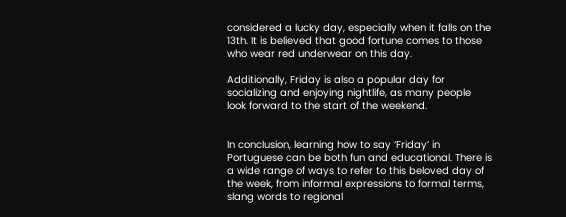considered a lucky day, especially when it falls on the 13th. It is believed that good fortune comes to those who wear red underwear on this day.

Additionally, Friday is also a popular day for socializing and enjoying nightlife, as many people look forward to the start of the weekend.


In conclusion, learning how to say ‘Friday’ in Portuguese can be both fun and educational. There is a wide range of ways to refer to this beloved day of the week, from informal expressions to formal terms, slang words to regional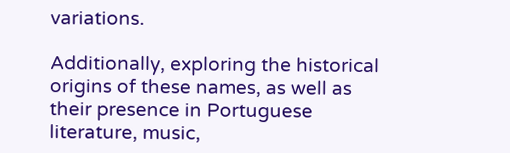variations.

Additionally, exploring the historical origins of these names, as well as their presence in Portuguese literature, music,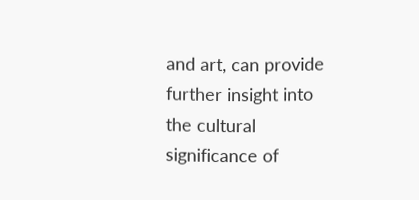and art, can provide further insight into the cultural significance of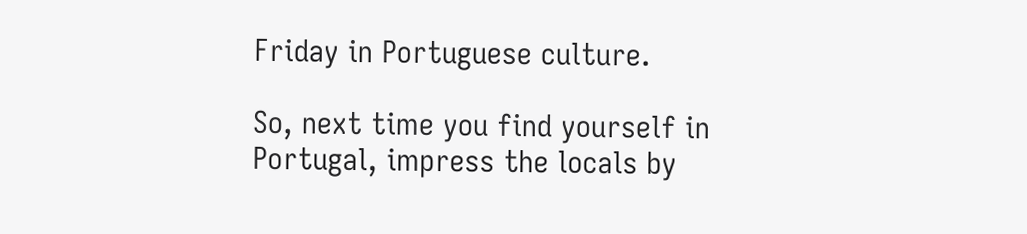Friday in Portuguese culture.

So, next time you find yourself in Portugal, impress the locals by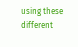using these different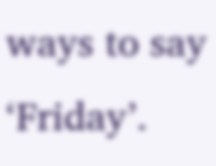ways to say ‘Friday’.